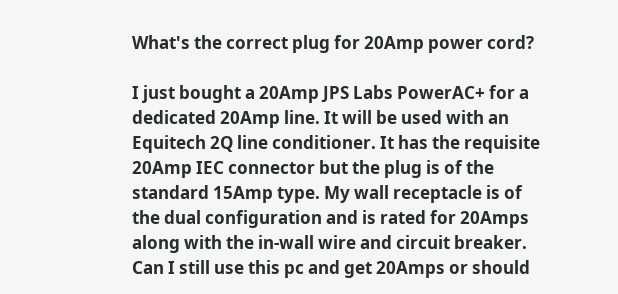What's the correct plug for 20Amp power cord?

I just bought a 20Amp JPS Labs PowerAC+ for a dedicated 20Amp line. It will be used with an Equitech 2Q line conditioner. It has the requisite 20Amp IEC connector but the plug is of the standard 15Amp type. My wall receptacle is of the dual configuration and is rated for 20Amps along with the in-wall wire and circuit breaker. Can I still use this pc and get 20Amps or should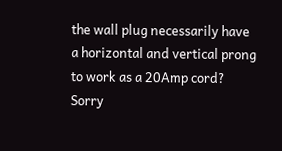the wall plug necessarily have a horizontal and vertical prong to work as a 20Amp cord? Sorry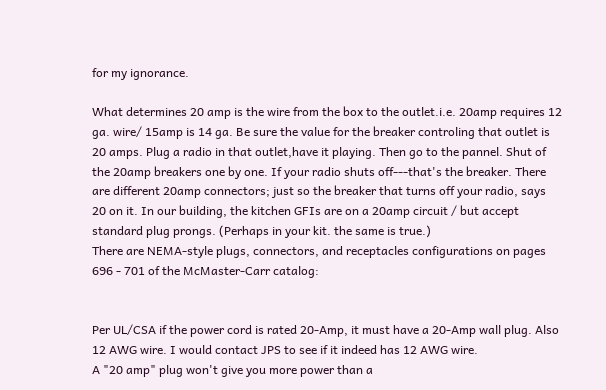for my ignorance.

What determines 20 amp is the wire from the box to the outlet.i.e. 20amp requires 12 ga. wire/ 15amp is 14 ga. Be sure the value for the breaker controling that outlet is 20 amps. Plug a radio in that outlet,have it playing. Then go to the pannel. Shut of the 20amp breakers one by one. If your radio shuts off---that's the breaker. There are different 20amp connectors; just so the breaker that turns off your radio, says 20 on it. In our building, the kitchen GFIs are on a 20amp circuit / but accept standard plug prongs. (Perhaps in your kit. the same is true.)
There are NEMA-style plugs, connectors, and receptacles configurations on pages 696 - 701 of the McMaster-Carr catalog:


Per UL/CSA if the power cord is rated 20-Amp, it must have a 20-Amp wall plug. Also 12 AWG wire. I would contact JPS to see if it indeed has 12 AWG wire.
A "20 amp" plug won't give you more power than a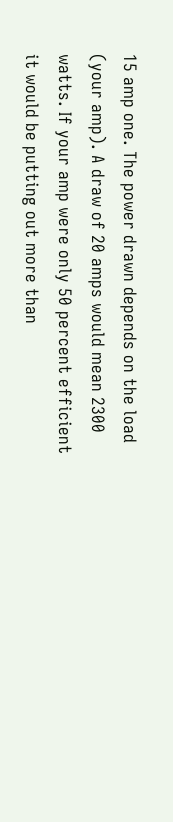15 amp one. The power drawn depends on the load (your amp). A draw of 20 amps would mean 2300 watts. If your amp were only 50 percent efficient it would be putting out more than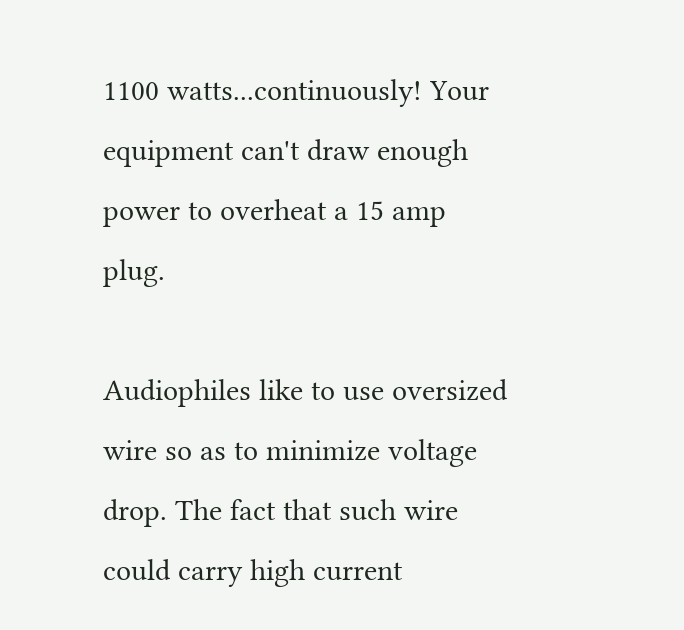1100 watts...continuously! Your equipment can't draw enough power to overheat a 15 amp plug.

Audiophiles like to use oversized wire so as to minimize voltage drop. The fact that such wire could carry high current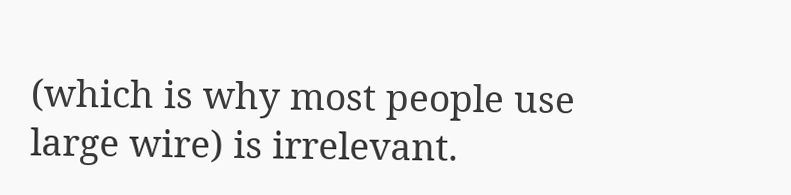(which is why most people use large wire) is irrelevant.